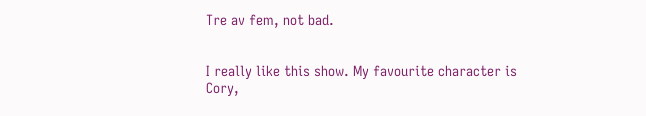Tre av fem, not bad.


I really like this show. My favourite character is Cory,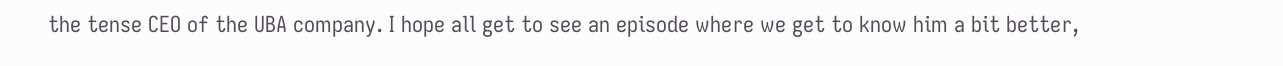the tense CEO of the UBA company. I hope all get to see an episode where we get to know him a bit better,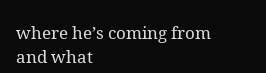where he’s coming from and what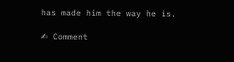has made him the way he is.

✍ Comment